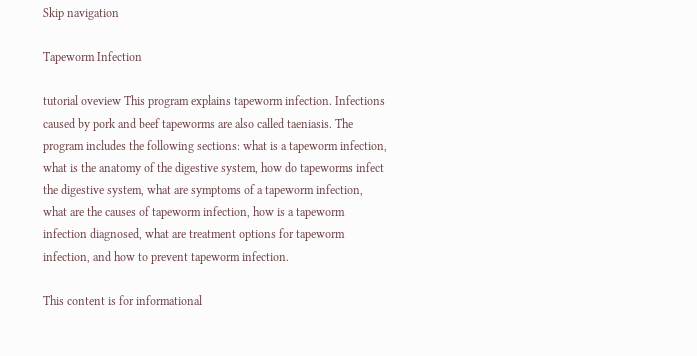Skip navigation

Tapeworm Infection

tutorial oveview This program explains tapeworm infection. Infections caused by pork and beef tapeworms are also called taeniasis. The program includes the following sections: what is a tapeworm infection, what is the anatomy of the digestive system, how do tapeworms infect the digestive system, what are symptoms of a tapeworm infection, what are the causes of tapeworm infection, how is a tapeworm infection diagnosed, what are treatment options for tapeworm infection, and how to prevent tapeworm infection.

This content is for informational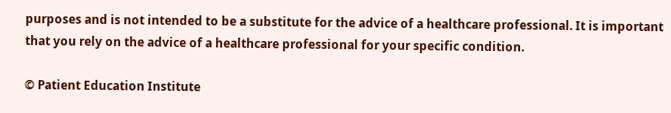purposes and is not intended to be a substitute for the advice of a healthcare professional. It is important that you rely on the advice of a healthcare professional for your specific condition.

© Patient Education Institute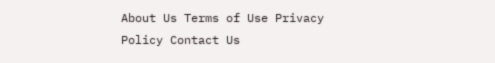About Us Terms of Use Privacy Policy Contact Us